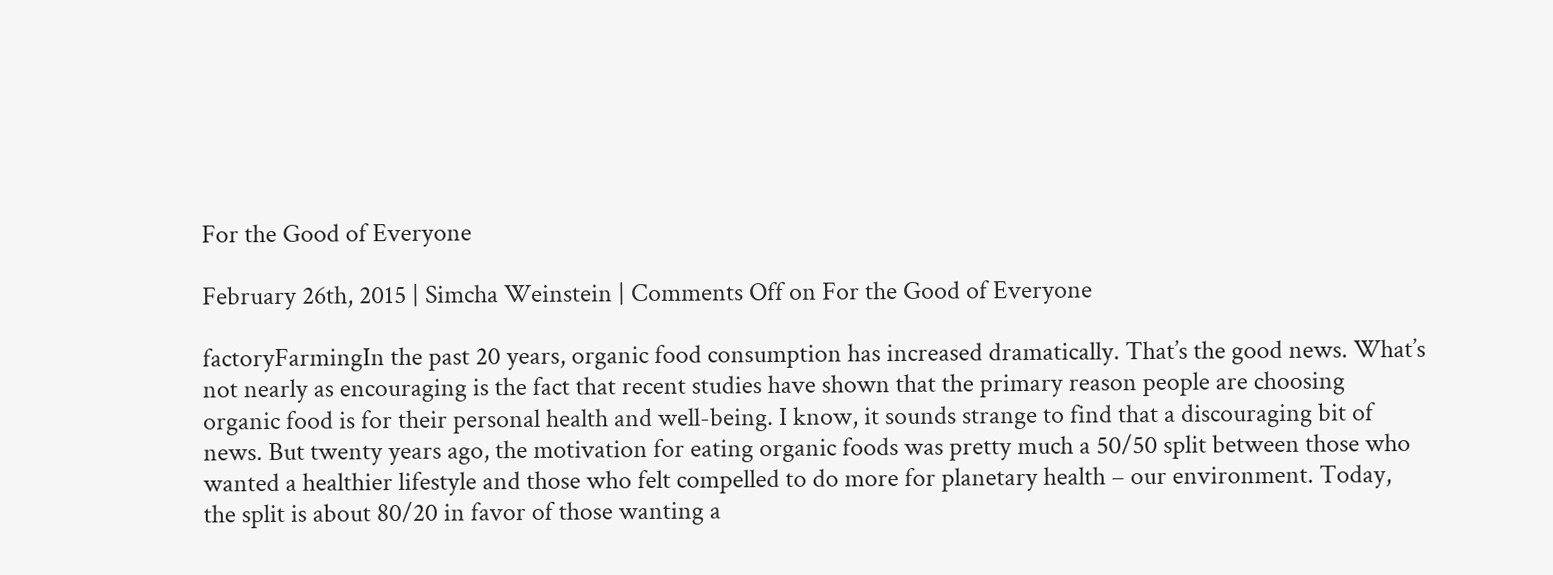For the Good of Everyone

February 26th, 2015 | Simcha Weinstein | Comments Off on For the Good of Everyone

factoryFarmingIn the past 20 years, organic food consumption has increased dramatically. That’s the good news. What’s not nearly as encouraging is the fact that recent studies have shown that the primary reason people are choosing organic food is for their personal health and well-being. I know, it sounds strange to find that a discouraging bit of news. But twenty years ago, the motivation for eating organic foods was pretty much a 50/50 split between those who wanted a healthier lifestyle and those who felt compelled to do more for planetary health – our environment. Today, the split is about 80/20 in favor of those wanting a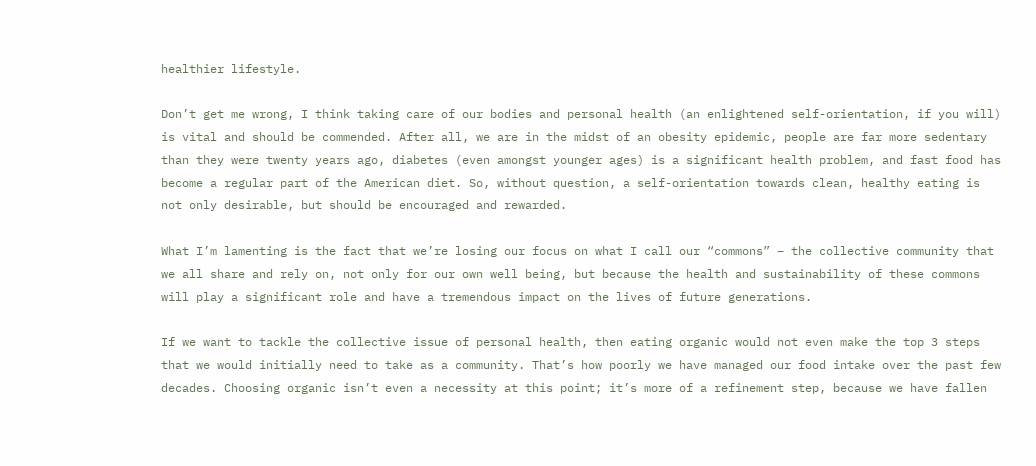healthier lifestyle.

Don’t get me wrong, I think taking care of our bodies and personal health (an enlightened self-orientation, if you will) is vital and should be commended. After all, we are in the midst of an obesity epidemic, people are far more sedentary than they were twenty years ago, diabetes (even amongst younger ages) is a significant health problem, and fast food has become a regular part of the American diet. So, without question, a self-orientation towards clean, healthy eating is not only desirable, but should be encouraged and rewarded.

What I’m lamenting is the fact that we’re losing our focus on what I call our “commons” – the collective community that we all share and rely on, not only for our own well being, but because the health and sustainability of these commons will play a significant role and have a tremendous impact on the lives of future generations.

If we want to tackle the collective issue of personal health, then eating organic would not even make the top 3 steps that we would initially need to take as a community. That’s how poorly we have managed our food intake over the past few decades. Choosing organic isn’t even a necessity at this point; it’s more of a refinement step, because we have fallen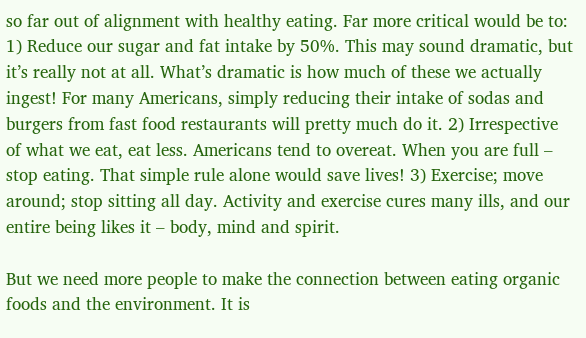so far out of alignment with healthy eating. Far more critical would be to: 1) Reduce our sugar and fat intake by 50%. This may sound dramatic, but it’s really not at all. What’s dramatic is how much of these we actually ingest! For many Americans, simply reducing their intake of sodas and burgers from fast food restaurants will pretty much do it. 2) Irrespective of what we eat, eat less. Americans tend to overeat. When you are full – stop eating. That simple rule alone would save lives! 3) Exercise; move around; stop sitting all day. Activity and exercise cures many ills, and our entire being likes it – body, mind and spirit.

But we need more people to make the connection between eating organic foods and the environment. It is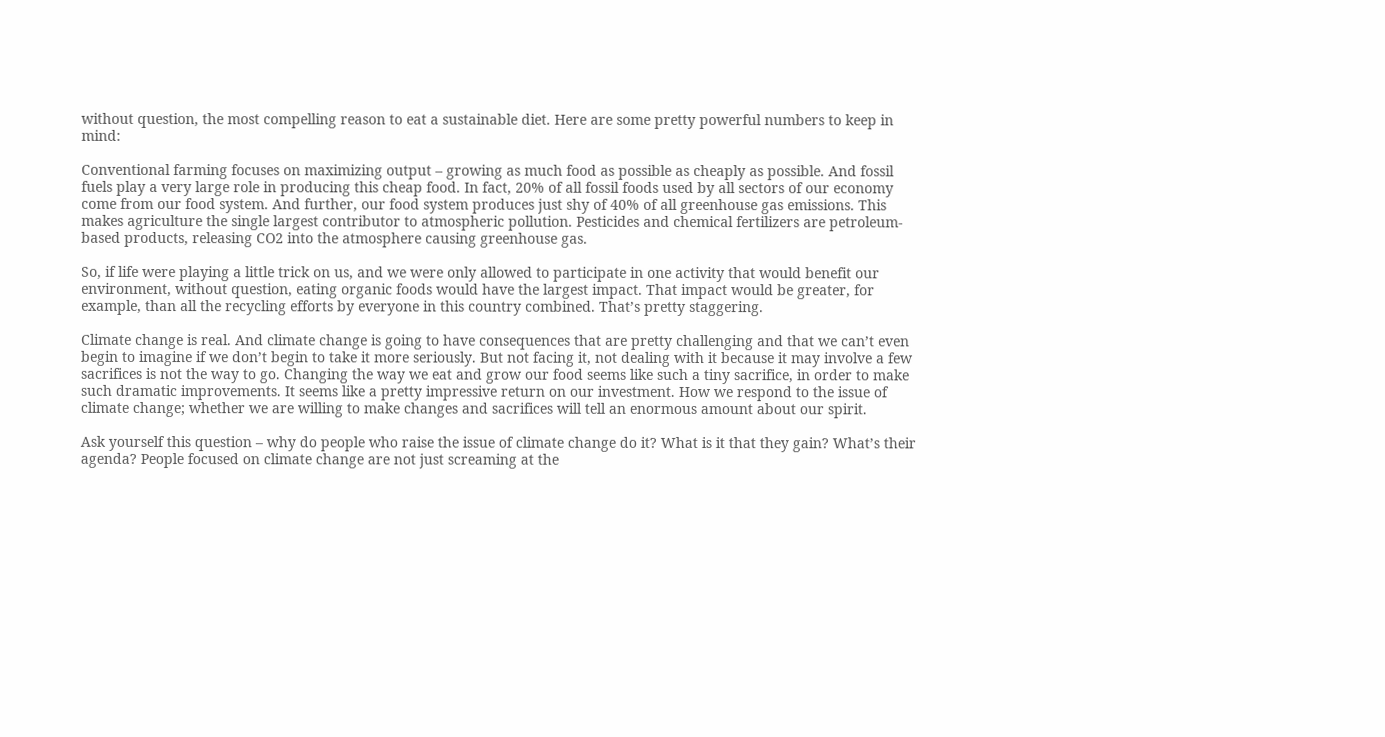without question, the most compelling reason to eat a sustainable diet. Here are some pretty powerful numbers to keep in mind:

Conventional farming focuses on maximizing output – growing as much food as possible as cheaply as possible. And fossil fuels play a very large role in producing this cheap food. In fact, 20% of all fossil foods used by all sectors of our economy come from our food system. And further, our food system produces just shy of 40% of all greenhouse gas emissions. This makes agriculture the single largest contributor to atmospheric pollution. Pesticides and chemical fertilizers are petroleum-based products, releasing CO2 into the atmosphere causing greenhouse gas.

So, if life were playing a little trick on us, and we were only allowed to participate in one activity that would benefit our environment, without question, eating organic foods would have the largest impact. That impact would be greater, for example, than all the recycling efforts by everyone in this country combined. That’s pretty staggering.

Climate change is real. And climate change is going to have consequences that are pretty challenging and that we can’t even begin to imagine if we don’t begin to take it more seriously. But not facing it, not dealing with it because it may involve a few sacrifices is not the way to go. Changing the way we eat and grow our food seems like such a tiny sacrifice, in order to make such dramatic improvements. It seems like a pretty impressive return on our investment. How we respond to the issue of climate change; whether we are willing to make changes and sacrifices will tell an enormous amount about our spirit.

Ask yourself this question – why do people who raise the issue of climate change do it? What is it that they gain? What’s their agenda? People focused on climate change are not just screaming at the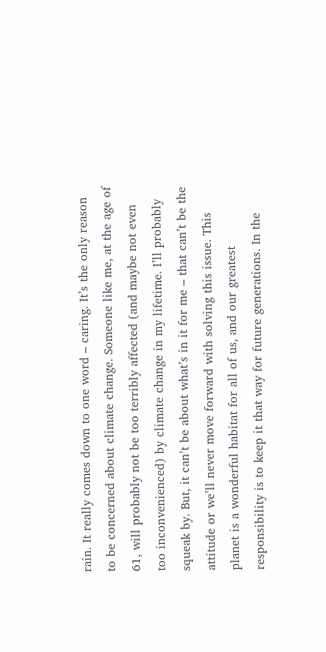rain. It really comes down to one word – caring. It’s the only reason to be concerned about climate change. Someone like me, at the age of 61, will probably not be too terribly affected (and maybe not even too inconvenienced) by climate change in my lifetime. I’ll probably squeak by. But, it can’t be about what’s in it for me – that can’t be the attitude or we’ll never move forward with solving this issue. This planet is a wonderful habitat for all of us, and our greatest responsibility is to keep it that way for future generations. In the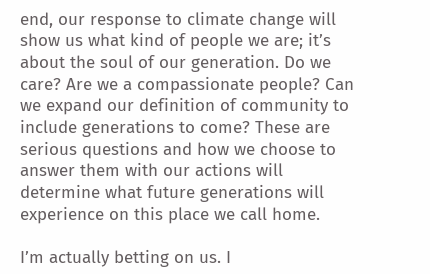end, our response to climate change will show us what kind of people we are; it’s about the soul of our generation. Do we care? Are we a compassionate people? Can we expand our definition of community to include generations to come? These are serious questions and how we choose to answer them with our actions will determine what future generations will experience on this place we call home.

I’m actually betting on us. I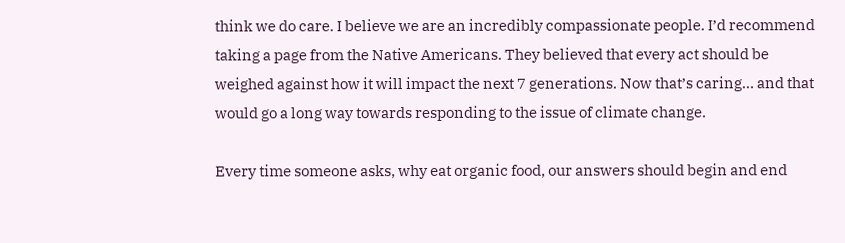think we do care. I believe we are an incredibly compassionate people. I’d recommend taking a page from the Native Americans. They believed that every act should be weighed against how it will impact the next 7 generations. Now that’s caring… and that would go a long way towards responding to the issue of climate change.

Every time someone asks, why eat organic food, our answers should begin and end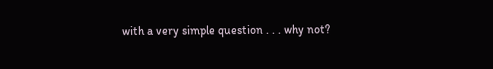with a very simple question . . . why not?